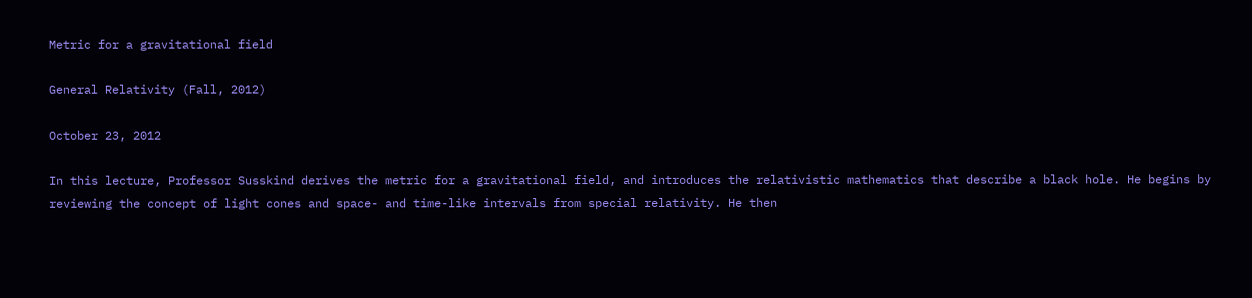Metric for a gravitational field

General Relativity (Fall, 2012)

October 23, 2012

In this lecture, Professor Susskind derives the metric for a gravitational field, and introduces the relativistic mathematics that describe a black hole. He begins by reviewing the concept of light cones and space- and time-like intervals from special relativity. He then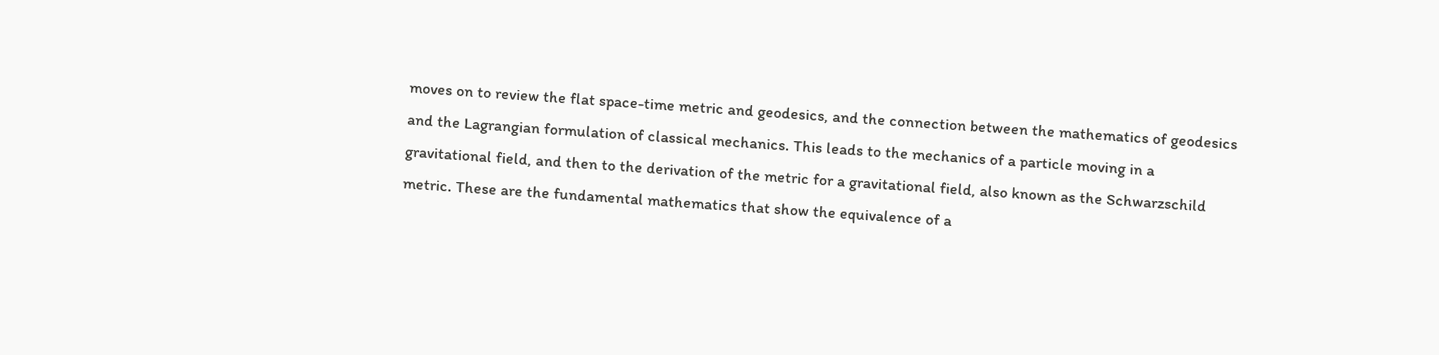moves on to review the flat space-time metric and geodesics, and the connection between the mathematics of geodesics and the Lagrangian formulation of classical mechanics. This leads to the mechanics of a particle moving in a gravitational field, and then to the derivation of the metric for a gravitational field, also known as the Schwarzschild metric. These are the fundamental mathematics that show the equivalence of a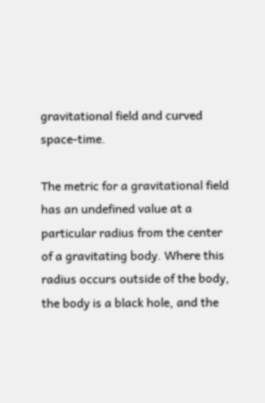gravitational field and curved space-time.

The metric for a gravitational field has an undefined value at a particular radius from the center of a gravitating body. Where this radius occurs outside of the body, the body is a black hole, and the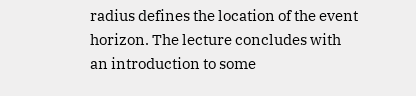radius defines the location of the event horizon. The lecture concludes with an introduction to some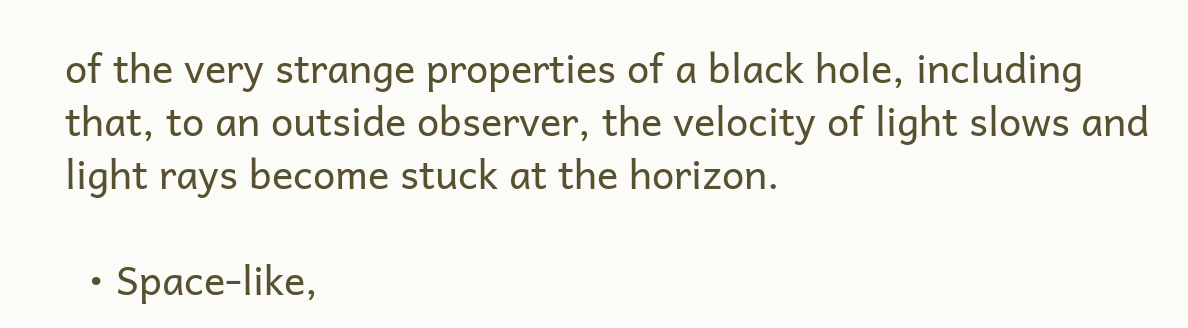of the very strange properties of a black hole, including that, to an outside observer, the velocity of light slows and light rays become stuck at the horizon.

  • Space-like,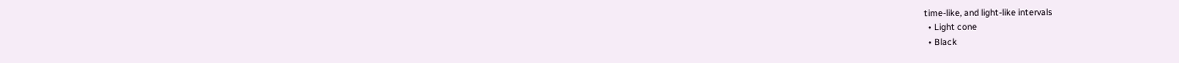time-like, and light-like intervals
  • Light cone
  • Black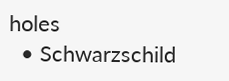holes
  • Schwarzschild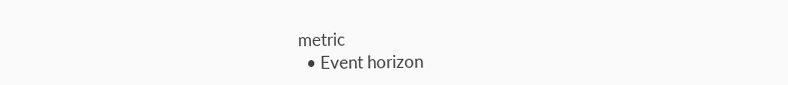metric
  • Event horizon